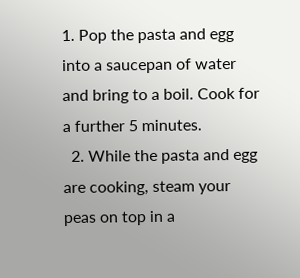1. Pop the pasta and egg into a saucepan of water and bring to a boil. Cook for a further 5 minutes.
  2. While the pasta and egg are cooking, steam your peas on top in a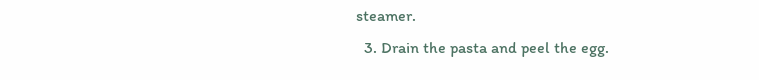steamer.
  3. Drain the pasta and peel the egg.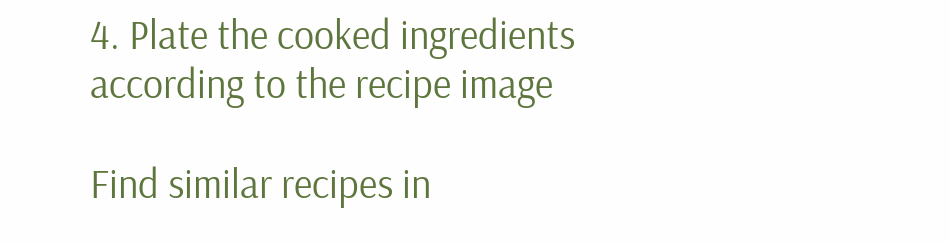4. Plate the cooked ingredients according to the recipe image

Find similar recipes in